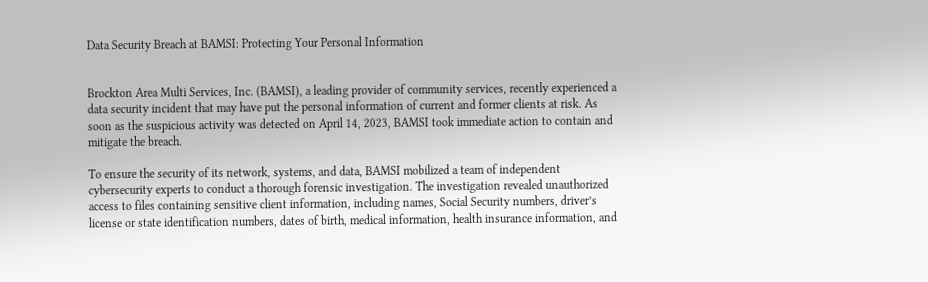Data Security Breach at BAMSI: Protecting Your Personal Information


Brockton Area Multi Services, Inc. (BAMSI), a leading provider of community services, recently experienced a data security incident that may have put the personal information of current and former clients at risk. As soon as the suspicious activity was detected on April 14, 2023, BAMSI took immediate action to contain and mitigate the breach.

To ensure the security of its network, systems, and data, BAMSI mobilized a team of independent cybersecurity experts to conduct a thorough forensic investigation. The investigation revealed unauthorized access to files containing sensitive client information, including names, Social Security numbers, driver’s license or state identification numbers, dates of birth, medical information, health insurance information, and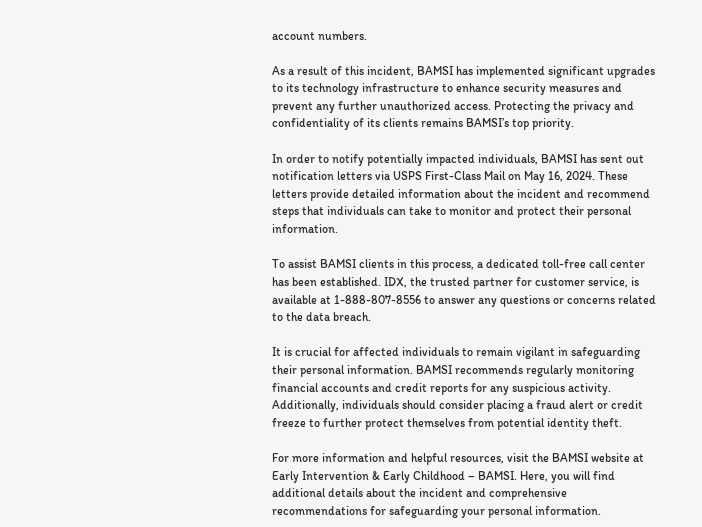account numbers.

As a result of this incident, BAMSI has implemented significant upgrades to its technology infrastructure to enhance security measures and prevent any further unauthorized access. Protecting the privacy and confidentiality of its clients remains BAMSI’s top priority.

In order to notify potentially impacted individuals, BAMSI has sent out notification letters via USPS First-Class Mail on May 16, 2024. These letters provide detailed information about the incident and recommend steps that individuals can take to monitor and protect their personal information.

To assist BAMSI clients in this process, a dedicated toll-free call center has been established. IDX, the trusted partner for customer service, is available at 1-888-807-8556 to answer any questions or concerns related to the data breach.

It is crucial for affected individuals to remain vigilant in safeguarding their personal information. BAMSI recommends regularly monitoring financial accounts and credit reports for any suspicious activity. Additionally, individuals should consider placing a fraud alert or credit freeze to further protect themselves from potential identity theft.

For more information and helpful resources, visit the BAMSI website at Early Intervention & Early Childhood – BAMSI. Here, you will find additional details about the incident and comprehensive recommendations for safeguarding your personal information.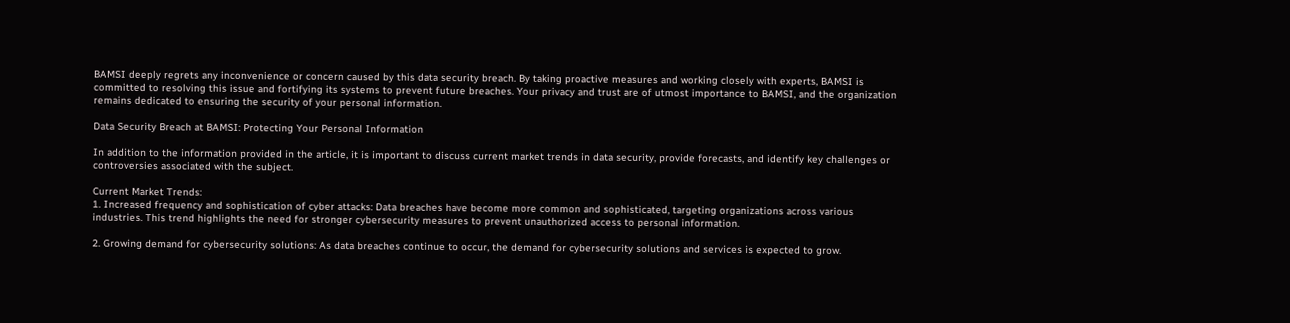BAMSI deeply regrets any inconvenience or concern caused by this data security breach. By taking proactive measures and working closely with experts, BAMSI is committed to resolving this issue and fortifying its systems to prevent future breaches. Your privacy and trust are of utmost importance to BAMSI, and the organization remains dedicated to ensuring the security of your personal information.

Data Security Breach at BAMSI: Protecting Your Personal Information

In addition to the information provided in the article, it is important to discuss current market trends in data security, provide forecasts, and identify key challenges or controversies associated with the subject.

Current Market Trends:
1. Increased frequency and sophistication of cyber attacks: Data breaches have become more common and sophisticated, targeting organizations across various industries. This trend highlights the need for stronger cybersecurity measures to prevent unauthorized access to personal information.

2. Growing demand for cybersecurity solutions: As data breaches continue to occur, the demand for cybersecurity solutions and services is expected to grow.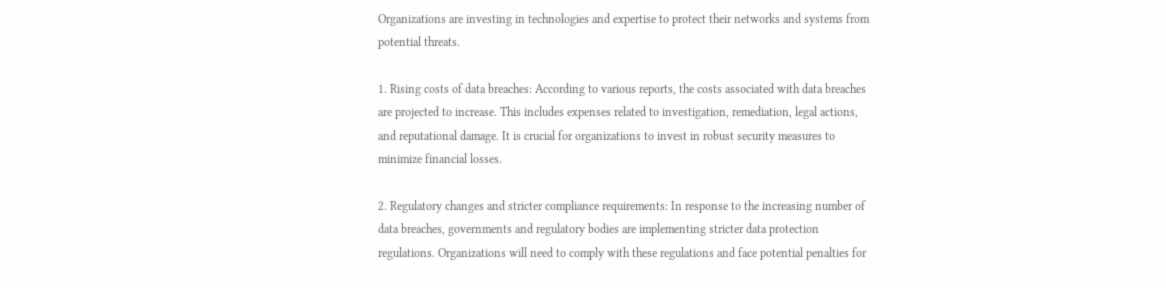Organizations are investing in technologies and expertise to protect their networks and systems from potential threats.

1. Rising costs of data breaches: According to various reports, the costs associated with data breaches are projected to increase. This includes expenses related to investigation, remediation, legal actions, and reputational damage. It is crucial for organizations to invest in robust security measures to minimize financial losses.

2. Regulatory changes and stricter compliance requirements: In response to the increasing number of data breaches, governments and regulatory bodies are implementing stricter data protection regulations. Organizations will need to comply with these regulations and face potential penalties for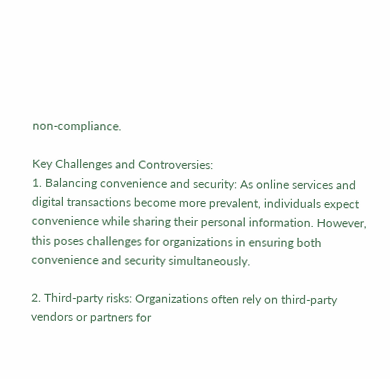non-compliance.

Key Challenges and Controversies:
1. Balancing convenience and security: As online services and digital transactions become more prevalent, individuals expect convenience while sharing their personal information. However, this poses challenges for organizations in ensuring both convenience and security simultaneously.

2. Third-party risks: Organizations often rely on third-party vendors or partners for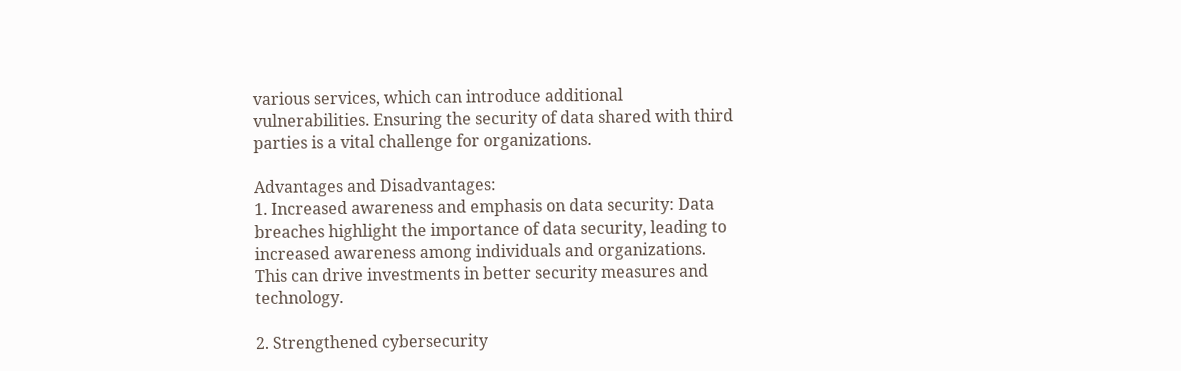various services, which can introduce additional vulnerabilities. Ensuring the security of data shared with third parties is a vital challenge for organizations.

Advantages and Disadvantages:
1. Increased awareness and emphasis on data security: Data breaches highlight the importance of data security, leading to increased awareness among individuals and organizations. This can drive investments in better security measures and technology.

2. Strengthened cybersecurity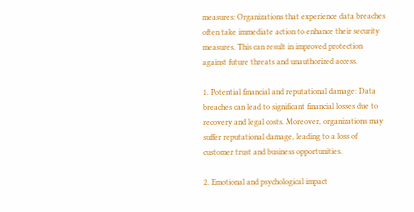measures: Organizations that experience data breaches often take immediate action to enhance their security measures. This can result in improved protection against future threats and unauthorized access.

1. Potential financial and reputational damage: Data breaches can lead to significant financial losses due to recovery and legal costs. Moreover, organizations may suffer reputational damage, leading to a loss of customer trust and business opportunities.

2. Emotional and psychological impact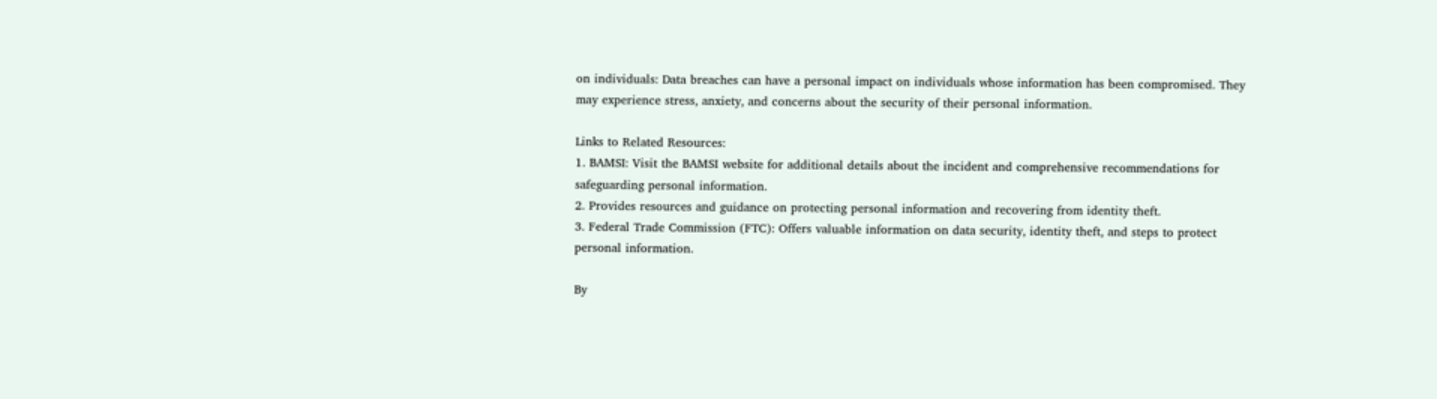on individuals: Data breaches can have a personal impact on individuals whose information has been compromised. They may experience stress, anxiety, and concerns about the security of their personal information.

Links to Related Resources:
1. BAMSI: Visit the BAMSI website for additional details about the incident and comprehensive recommendations for safeguarding personal information.
2. Provides resources and guidance on protecting personal information and recovering from identity theft.
3. Federal Trade Commission (FTC): Offers valuable information on data security, identity theft, and steps to protect personal information.

By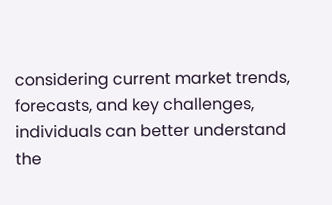considering current market trends, forecasts, and key challenges, individuals can better understand the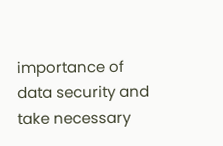importance of data security and take necessary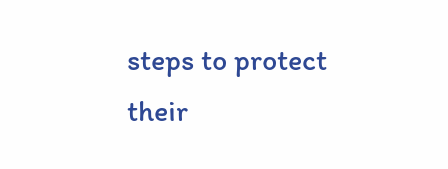steps to protect their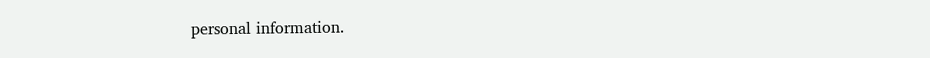personal information.